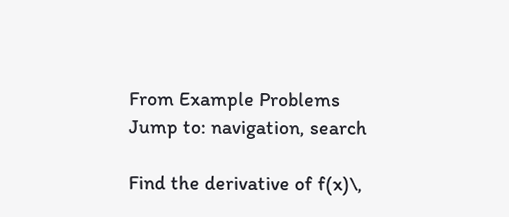From Example Problems
Jump to: navigation, search

Find the derivative of f(x)\,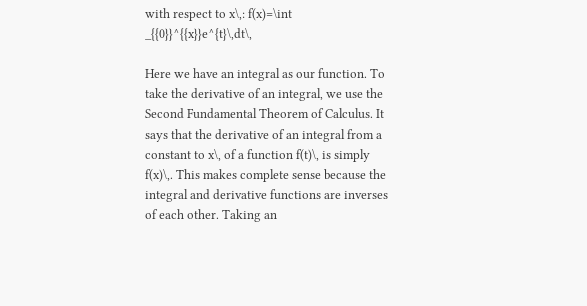with respect to x\,: f(x)=\int _{{0}}^{{x}}e^{t}\,dt\,

Here we have an integral as our function. To take the derivative of an integral, we use the Second Fundamental Theorem of Calculus. It says that the derivative of an integral from a constant to x\, of a function f(t)\, is simply f(x)\,. This makes complete sense because the integral and derivative functions are inverses of each other. Taking an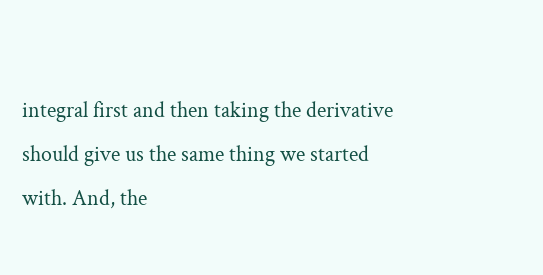integral first and then taking the derivative should give us the same thing we started with. And, the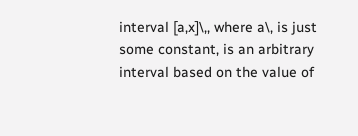interval [a,x]\,, where a\, is just some constant, is an arbitrary interval based on the value of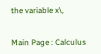the variable x\,


Main Page : Calculus